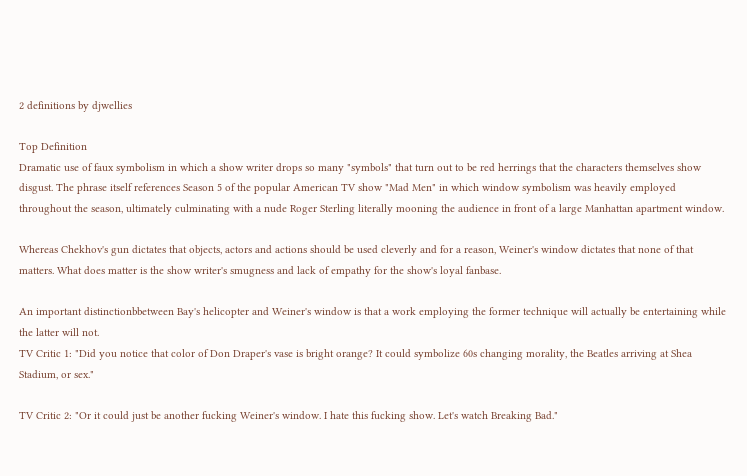2 definitions by djwellies

Top Definition
Dramatic use of faux symbolism in which a show writer drops so many "symbols" that turn out to be red herrings that the characters themselves show disgust. The phrase itself references Season 5 of the popular American TV show "Mad Men" in which window symbolism was heavily employed throughout the season, ultimately culminating with a nude Roger Sterling literally mooning the audience in front of a large Manhattan apartment window.

Whereas Chekhov's gun dictates that objects, actors and actions should be used cleverly and for a reason, Weiner's window dictates that none of that matters. What does matter is the show writer's smugness and lack of empathy for the show's loyal fanbase.

An important distinctionbbetween Bay's helicopter and Weiner's window is that a work employing the former technique will actually be entertaining while the latter will not.
TV Critic 1: "Did you notice that color of Don Draper's vase is bright orange? It could symbolize 60s changing morality, the Beatles arriving at Shea Stadium, or sex."

TV Critic 2: "Or it could just be another fucking Weiner's window. I hate this fucking show. Let's watch Breaking Bad."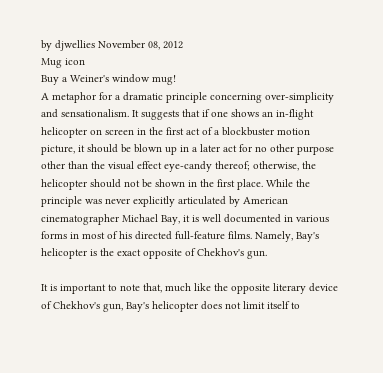by djwellies November 08, 2012
Mug icon
Buy a Weiner's window mug!
A metaphor for a dramatic principle concerning over-simplicity and sensationalism. It suggests that if one shows an in-flight helicopter on screen in the first act of a blockbuster motion picture, it should be blown up in a later act for no other purpose other than the visual effect eye-candy thereof; otherwise, the helicopter should not be shown in the first place. While the principle was never explicitly articulated by American cinematographer Michael Bay, it is well documented in various forms in most of his directed full-feature films. Namely, Bay's helicopter is the exact opposite of Chekhov's gun.

It is important to note that, much like the opposite literary device of Chekhov's gun, Bay's helicopter does not limit itself to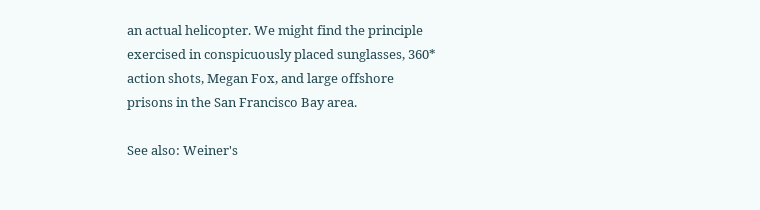an actual helicopter. We might find the principle exercised in conspicuously placed sunglasses, 360* action shots, Megan Fox, and large offshore prisons in the San Francisco Bay area.

See also: Weiner's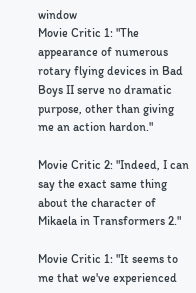window
Movie Critic 1: "The appearance of numerous rotary flying devices in Bad Boys II serve no dramatic purpose, other than giving me an action hardon."

Movie Critic 2: "Indeed, I can say the exact same thing about the character of Mikaela in Transformers 2."

Movie Critic 1: "It seems to me that we've experienced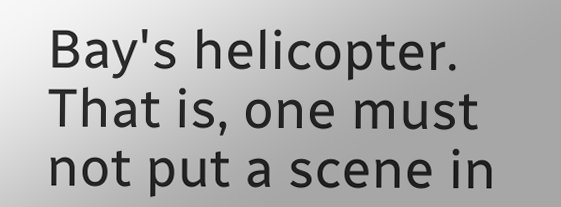Bay's helicopter. That is, one must not put a scene in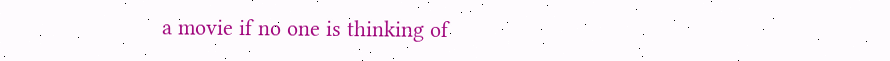a movie if no one is thinking of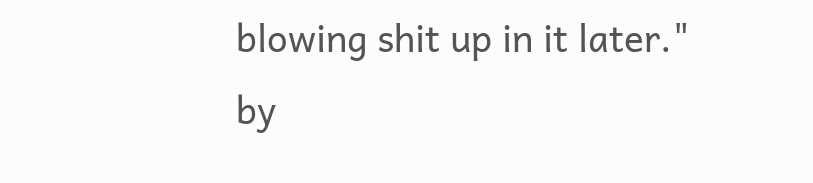blowing shit up in it later."
by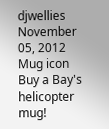djwellies November 05, 2012
Mug icon
Buy a Bay's helicopter mug!